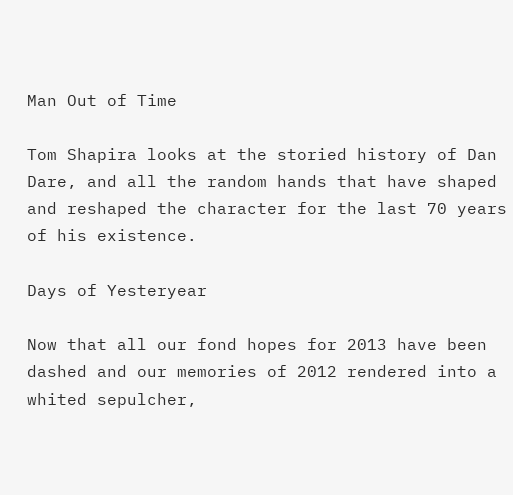Man Out of Time

Tom Shapira looks at the storied history of Dan Dare, and all the random hands that have shaped and reshaped the character for the last 70 years of his existence.

Days of Yesteryear

Now that all our fond hopes for 2013 have been dashed and our memories of 2012 rendered into a whited sepulcher,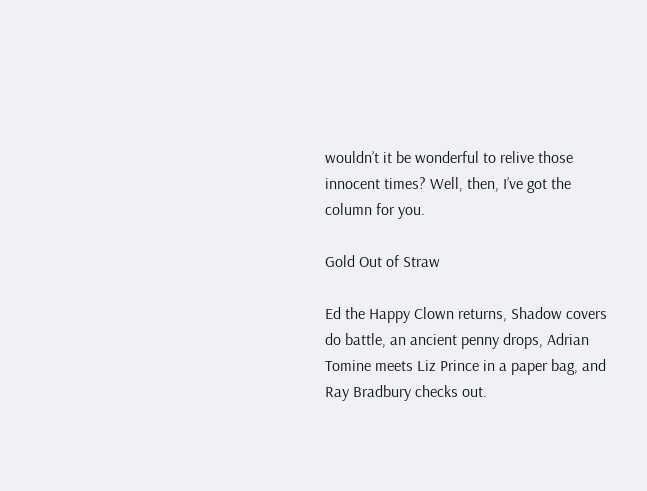wouldn’t it be wonderful to relive those innocent times? Well, then, I’ve got the column for you.

Gold Out of Straw

Ed the Happy Clown returns, Shadow covers do battle, an ancient penny drops, Adrian Tomine meets Liz Prince in a paper bag, and Ray Bradbury checks out.